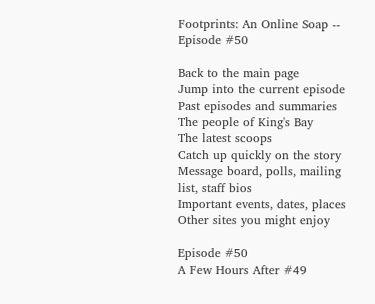Footprints: An Online Soap -- Episode #50

Back to the main page
Jump into the current episode
Past episodes and summaries
The people of King's Bay
The latest scoops
Catch up quickly on the story
Message board, polls, mailing list, staff bios
Important events, dates, places
Other sites you might enjoy

Episode #50
A Few Hours After #49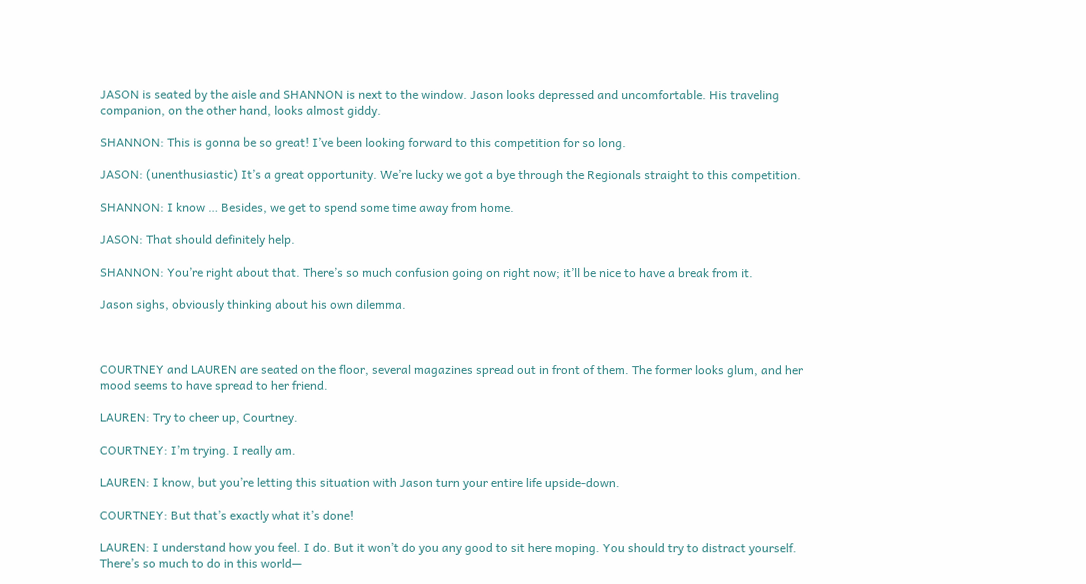JASON is seated by the aisle and SHANNON is next to the window. Jason looks depressed and uncomfortable. His traveling companion, on the other hand, looks almost giddy.

SHANNON: This is gonna be so great! I’ve been looking forward to this competition for so long.

JASON: (unenthusiastic) It’s a great opportunity. We’re lucky we got a bye through the Regionals straight to this competition.

SHANNON: I know … Besides, we get to spend some time away from home.

JASON: That should definitely help.

SHANNON: You’re right about that. There’s so much confusion going on right now; it’ll be nice to have a break from it.

Jason sighs, obviously thinking about his own dilemma.



COURTNEY and LAUREN are seated on the floor, several magazines spread out in front of them. The former looks glum, and her mood seems to have spread to her friend.

LAUREN: Try to cheer up, Courtney.

COURTNEY: I’m trying. I really am.

LAUREN: I know, but you’re letting this situation with Jason turn your entire life upside-down.

COURTNEY: But that’s exactly what it’s done!

LAUREN: I understand how you feel. I do. But it won’t do you any good to sit here moping. You should try to distract yourself. There’s so much to do in this world—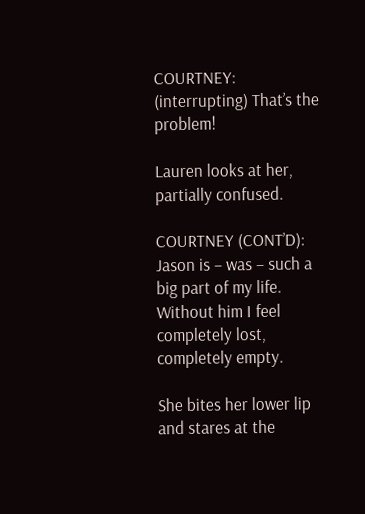COURTNEY: (interrupting) That’s the problem!

Lauren looks at her, partially confused.

COURTNEY (CONT’D): Jason is – was – such a big part of my life. Without him I feel completely lost, completely empty.

She bites her lower lip and stares at the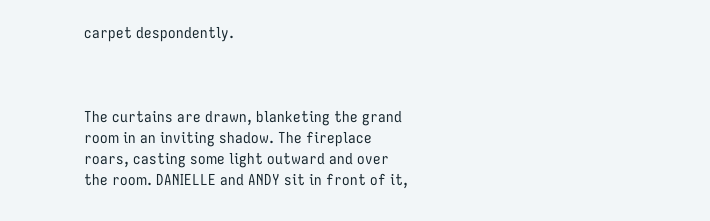carpet despondently.



The curtains are drawn, blanketing the grand room in an inviting shadow. The fireplace roars, casting some light outward and over the room. DANIELLE and ANDY sit in front of it,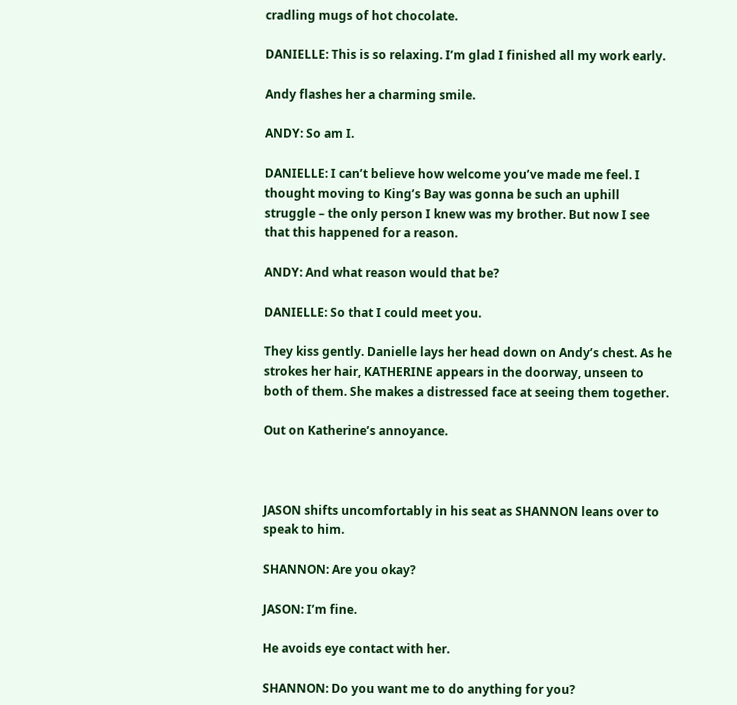cradling mugs of hot chocolate.

DANIELLE: This is so relaxing. I’m glad I finished all my work early.

Andy flashes her a charming smile.

ANDY: So am I.

DANIELLE: I can’t believe how welcome you’ve made me feel. I thought moving to King’s Bay was gonna be such an uphill struggle – the only person I knew was my brother. But now I see that this happened for a reason.

ANDY: And what reason would that be?

DANIELLE: So that I could meet you.

They kiss gently. Danielle lays her head down on Andy’s chest. As he strokes her hair, KATHERINE appears in the doorway, unseen to both of them. She makes a distressed face at seeing them together.

Out on Katherine’s annoyance.



JASON shifts uncomfortably in his seat as SHANNON leans over to speak to him.

SHANNON: Are you okay?

JASON: I’m fine.

He avoids eye contact with her.

SHANNON: Do you want me to do anything for you?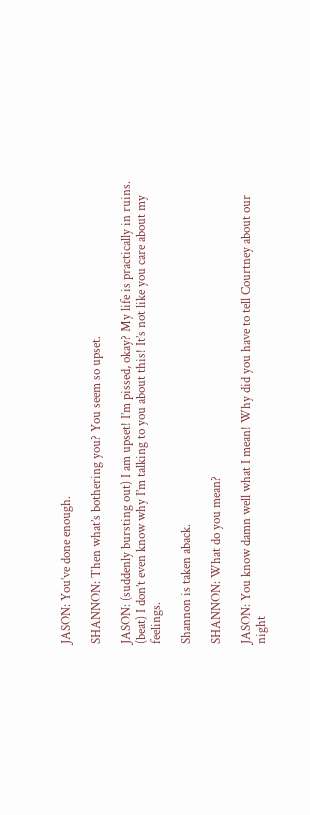JASON: You’ve done enough.

SHANNON: Then what’s bothering you? You seem so upset.

JASON: (suddenly bursting out) I am upset! I’m pissed, okay? My life is practically in ruins. (beat) I don’t even know why I’m talking to you about this! It’s not like you care about my feelings.

Shannon is taken aback.

SHANNON: What do you mean?

JASON: You know damn well what I mean! Why did you have to tell Courtney about our night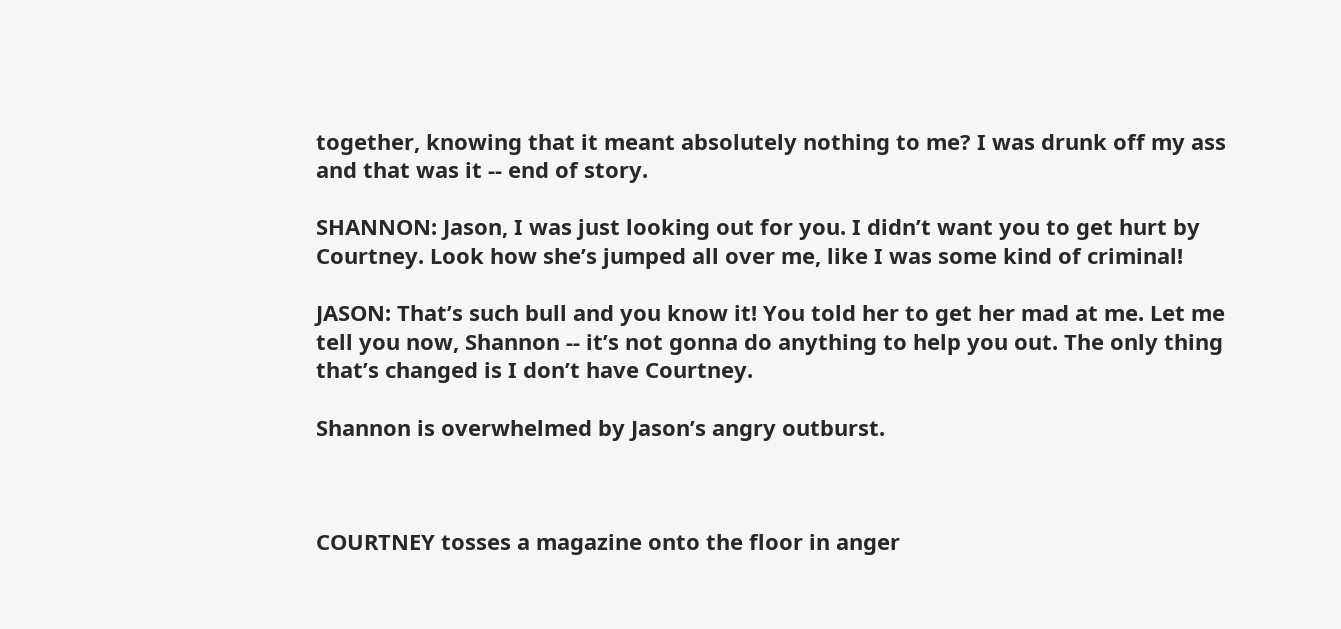together, knowing that it meant absolutely nothing to me? I was drunk off my ass and that was it -- end of story.

SHANNON: Jason, I was just looking out for you. I didn’t want you to get hurt by Courtney. Look how she’s jumped all over me, like I was some kind of criminal!

JASON: That’s such bull and you know it! You told her to get her mad at me. Let me tell you now, Shannon -- it’s not gonna do anything to help you out. The only thing that’s changed is I don’t have Courtney.

Shannon is overwhelmed by Jason’s angry outburst.



COURTNEY tosses a magazine onto the floor in anger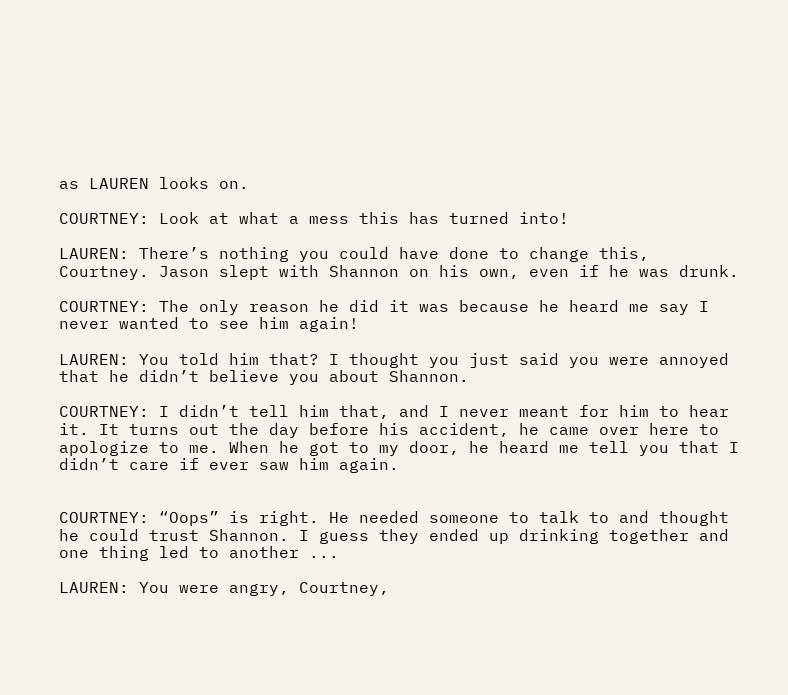as LAUREN looks on.

COURTNEY: Look at what a mess this has turned into!

LAUREN: There’s nothing you could have done to change this, Courtney. Jason slept with Shannon on his own, even if he was drunk.

COURTNEY: The only reason he did it was because he heard me say I never wanted to see him again!

LAUREN: You told him that? I thought you just said you were annoyed that he didn’t believe you about Shannon.

COURTNEY: I didn’t tell him that, and I never meant for him to hear it. It turns out the day before his accident, he came over here to apologize to me. When he got to my door, he heard me tell you that I didn’t care if ever saw him again.


COURTNEY: “Oops” is right. He needed someone to talk to and thought he could trust Shannon. I guess they ended up drinking together and one thing led to another ...

LAUREN: You were angry, Courtney,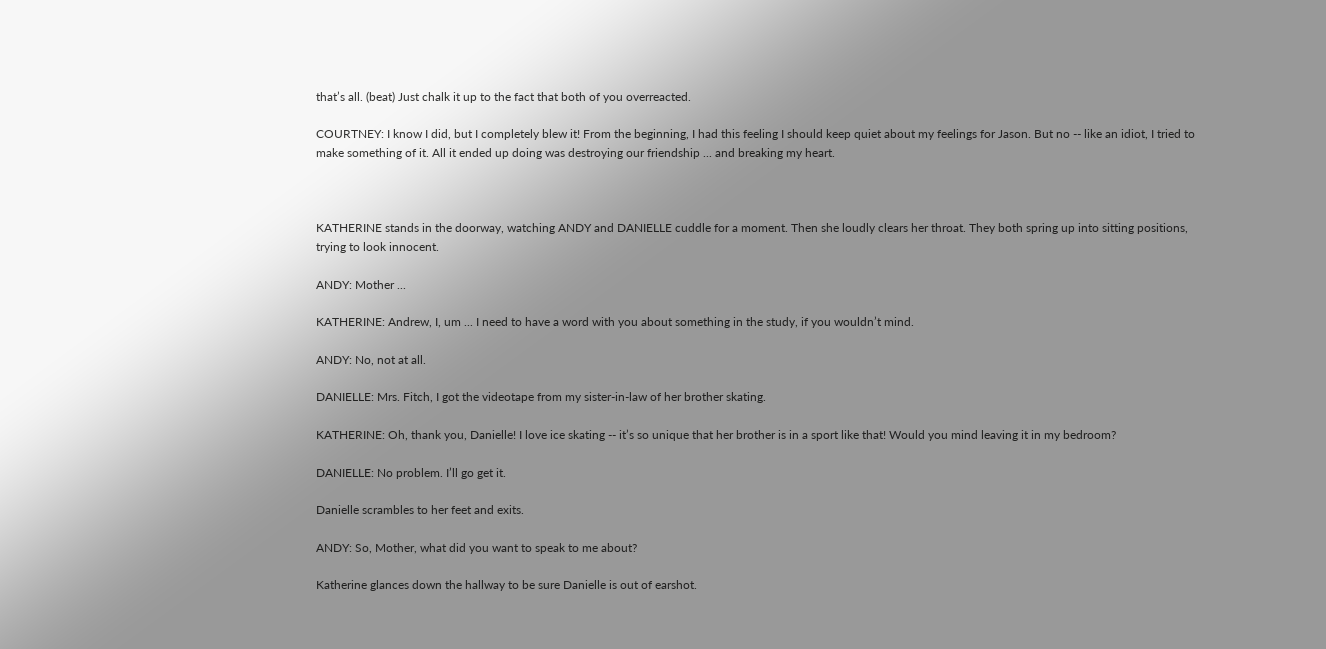that’s all. (beat) Just chalk it up to the fact that both of you overreacted.

COURTNEY: I know I did, but I completely blew it! From the beginning, I had this feeling I should keep quiet about my feelings for Jason. But no -- like an idiot, I tried to make something of it. All it ended up doing was destroying our friendship ... and breaking my heart.



KATHERINE stands in the doorway, watching ANDY and DANIELLE cuddle for a moment. Then she loudly clears her throat. They both spring up into sitting positions, trying to look innocent.

ANDY: Mother ...

KATHERINE: Andrew, I, um ... I need to have a word with you about something in the study, if you wouldn’t mind.

ANDY: No, not at all.

DANIELLE: Mrs. Fitch, I got the videotape from my sister-in-law of her brother skating.

KATHERINE: Oh, thank you, Danielle! I love ice skating -- it’s so unique that her brother is in a sport like that! Would you mind leaving it in my bedroom?

DANIELLE: No problem. I’ll go get it.

Danielle scrambles to her feet and exits.

ANDY: So, Mother, what did you want to speak to me about?

Katherine glances down the hallway to be sure Danielle is out of earshot.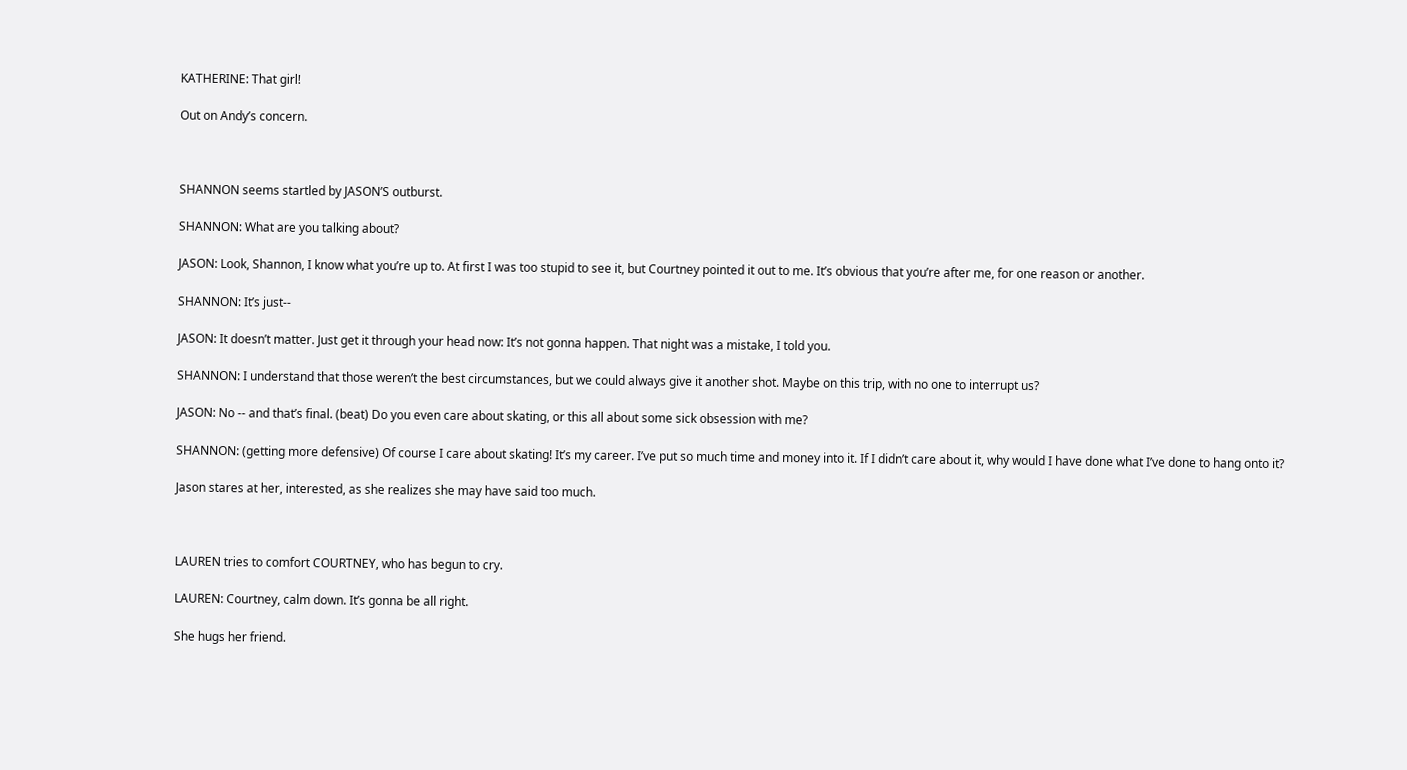KATHERINE: That girl!

Out on Andy’s concern.



SHANNON seems startled by JASON’S outburst.

SHANNON: What are you talking about?

JASON: Look, Shannon, I know what you’re up to. At first I was too stupid to see it, but Courtney pointed it out to me. It’s obvious that you’re after me, for one reason or another.

SHANNON: It’s just--

JASON: It doesn’t matter. Just get it through your head now: It’s not gonna happen. That night was a mistake, I told you.

SHANNON: I understand that those weren’t the best circumstances, but we could always give it another shot. Maybe on this trip, with no one to interrupt us?

JASON: No -- and that’s final. (beat) Do you even care about skating, or this all about some sick obsession with me?

SHANNON: (getting more defensive) Of course I care about skating! It’s my career. I’ve put so much time and money into it. If I didn’t care about it, why would I have done what I’ve done to hang onto it?

Jason stares at her, interested, as she realizes she may have said too much.



LAUREN tries to comfort COURTNEY, who has begun to cry.

LAUREN: Courtney, calm down. It’s gonna be all right.

She hugs her friend.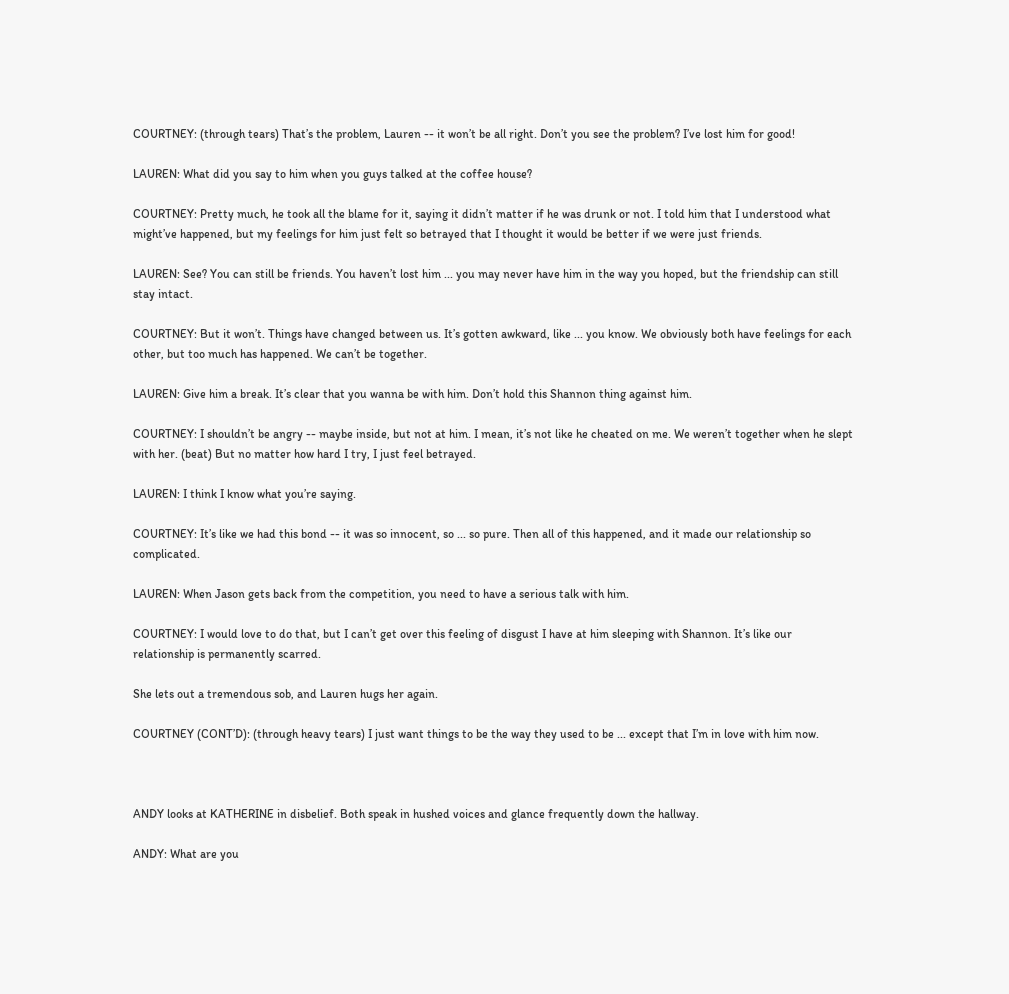COURTNEY: (through tears) That’s the problem, Lauren -- it won’t be all right. Don’t you see the problem? I’ve lost him for good!

LAUREN: What did you say to him when you guys talked at the coffee house?

COURTNEY: Pretty much, he took all the blame for it, saying it didn’t matter if he was drunk or not. I told him that I understood what might’ve happened, but my feelings for him just felt so betrayed that I thought it would be better if we were just friends.

LAUREN: See? You can still be friends. You haven’t lost him ... you may never have him in the way you hoped, but the friendship can still stay intact.

COURTNEY: But it won’t. Things have changed between us. It’s gotten awkward, like ... you know. We obviously both have feelings for each other, but too much has happened. We can’t be together.

LAUREN: Give him a break. It’s clear that you wanna be with him. Don’t hold this Shannon thing against him.

COURTNEY: I shouldn’t be angry -- maybe inside, but not at him. I mean, it’s not like he cheated on me. We weren’t together when he slept with her. (beat) But no matter how hard I try, I just feel betrayed.

LAUREN: I think I know what you’re saying.

COURTNEY: It’s like we had this bond -- it was so innocent, so ... so pure. Then all of this happened, and it made our relationship so complicated.

LAUREN: When Jason gets back from the competition, you need to have a serious talk with him.

COURTNEY: I would love to do that, but I can’t get over this feeling of disgust I have at him sleeping with Shannon. It’s like our relationship is permanently scarred.

She lets out a tremendous sob, and Lauren hugs her again.

COURTNEY (CONT’D): (through heavy tears) I just want things to be the way they used to be ... except that I’m in love with him now.



ANDY looks at KATHERINE in disbelief. Both speak in hushed voices and glance frequently down the hallway.

ANDY: What are you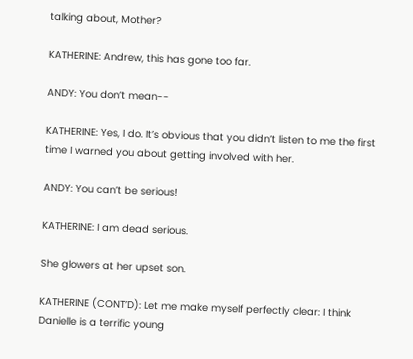talking about, Mother?

KATHERINE: Andrew, this has gone too far.

ANDY: You don’t mean--

KATHERINE: Yes, I do. It’s obvious that you didn’t listen to me the first time I warned you about getting involved with her.

ANDY: You can’t be serious!

KATHERINE: I am dead serious.

She glowers at her upset son.

KATHERINE (CONT’D): Let me make myself perfectly clear: I think Danielle is a terrific young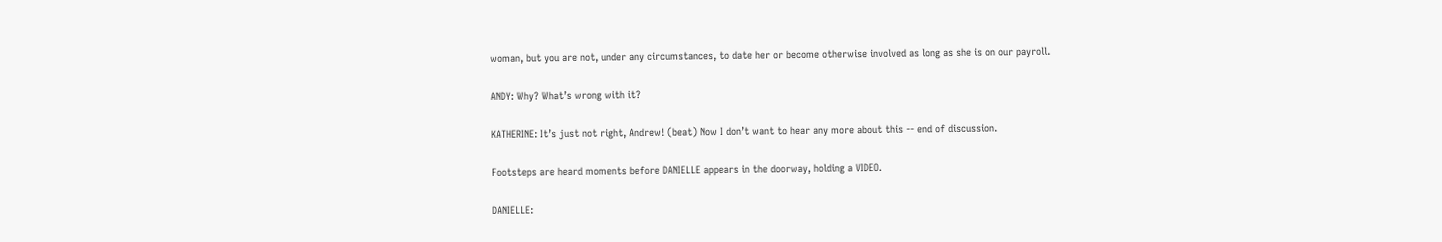woman, but you are not, under any circumstances, to date her or become otherwise involved as long as she is on our payroll.

ANDY: Why? What’s wrong with it?

KATHERINE: It’s just not right, Andrew! (beat) Now I don’t want to hear any more about this -- end of discussion.

Footsteps are heard moments before DANIELLE appears in the doorway, holding a VIDEO.

DANIELLE: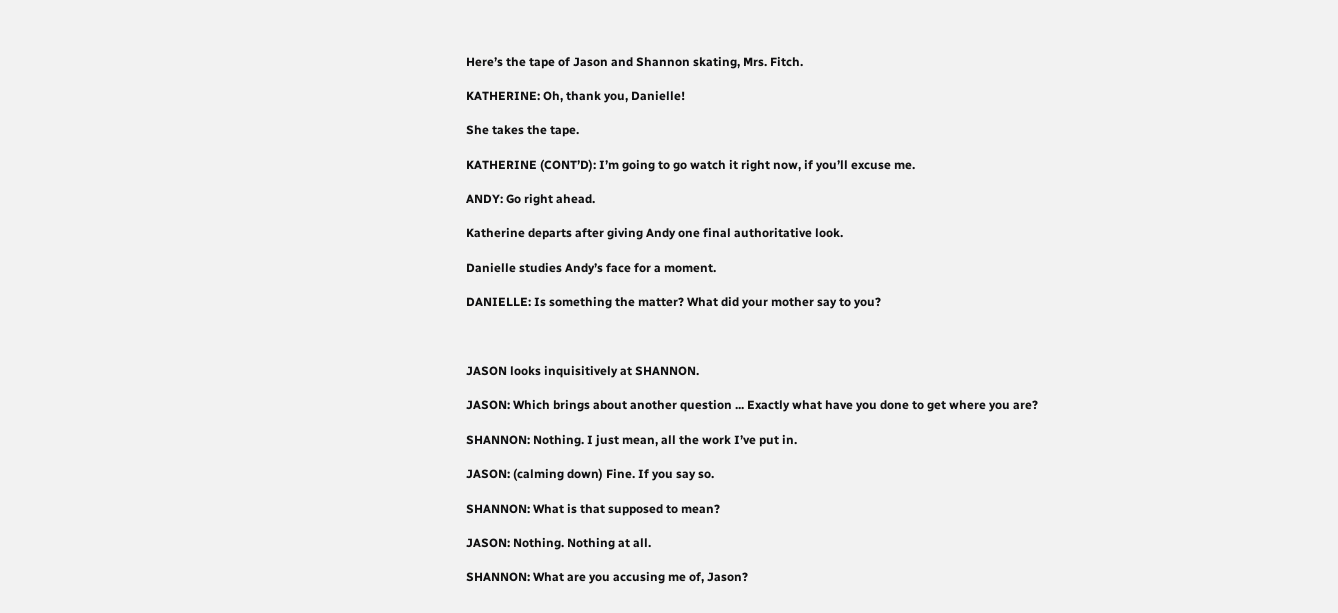Here’s the tape of Jason and Shannon skating, Mrs. Fitch.

KATHERINE: Oh, thank you, Danielle!

She takes the tape.

KATHERINE (CONT’D): I’m going to go watch it right now, if you’ll excuse me.

ANDY: Go right ahead.

Katherine departs after giving Andy one final authoritative look.

Danielle studies Andy’s face for a moment.

DANIELLE: Is something the matter? What did your mother say to you?



JASON looks inquisitively at SHANNON.

JASON: Which brings about another question ... Exactly what have you done to get where you are?

SHANNON: Nothing. I just mean, all the work I’ve put in.

JASON: (calming down) Fine. If you say so.

SHANNON: What is that supposed to mean?

JASON: Nothing. Nothing at all.

SHANNON: What are you accusing me of, Jason?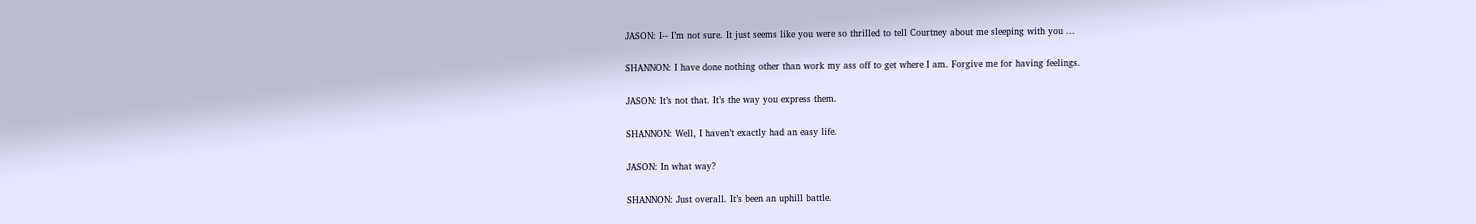JASON: I-- I’m not sure. It just seems like you were so thrilled to tell Courtney about me sleeping with you ...

SHANNON: I have done nothing other than work my ass off to get where I am. Forgive me for having feelings.

JASON: It’s not that. It’s the way you express them.

SHANNON: Well, I haven’t exactly had an easy life.

JASON: In what way?

SHANNON: Just overall. It’s been an uphill battle.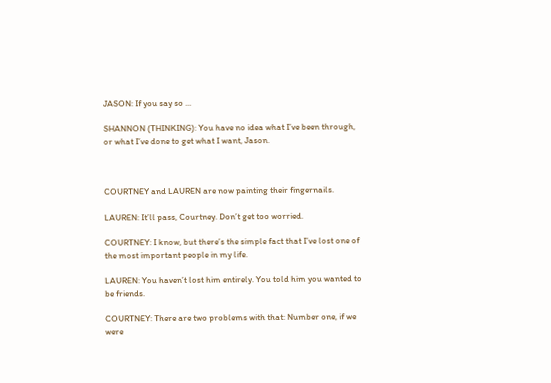JASON: If you say so ...

SHANNON (THINKING): You have no idea what I’ve been through, or what I’ve done to get what I want, Jason.



COURTNEY and LAUREN are now painting their fingernails.

LAUREN: It’ll pass, Courtney. Don’t get too worried.

COURTNEY: I know, but there’s the simple fact that I’ve lost one of the most important people in my life.

LAUREN: You haven’t lost him entirely. You told him you wanted to be friends.

COURTNEY: There are two problems with that: Number one, if we were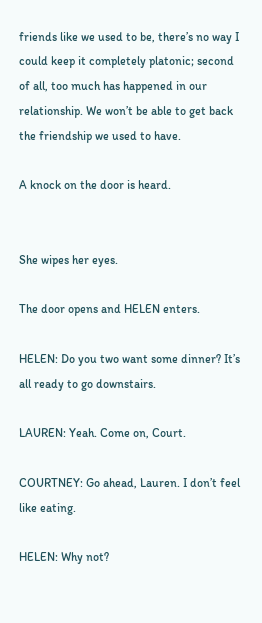friends like we used to be, there’s no way I could keep it completely platonic; second of all, too much has happened in our relationship. We won’t be able to get back the friendship we used to have.

A knock on the door is heard.


She wipes her eyes.

The door opens and HELEN enters.

HELEN: Do you two want some dinner? It’s all ready to go downstairs.

LAUREN: Yeah. Come on, Court.

COURTNEY: Go ahead, Lauren. I don’t feel like eating.

HELEN: Why not?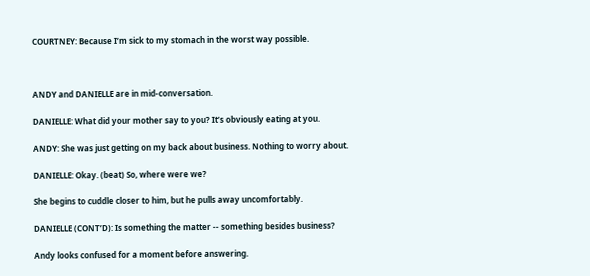COURTNEY: Because I’m sick to my stomach in the worst way possible.



ANDY and DANIELLE are in mid-conversation.

DANIELLE: What did your mother say to you? It’s obviously eating at you.

ANDY: She was just getting on my back about business. Nothing to worry about.

DANIELLE: Okay. (beat) So, where were we?

She begins to cuddle closer to him, but he pulls away uncomfortably.

DANIELLE (CONT’D): Is something the matter -- something besides business?

Andy looks confused for a moment before answering.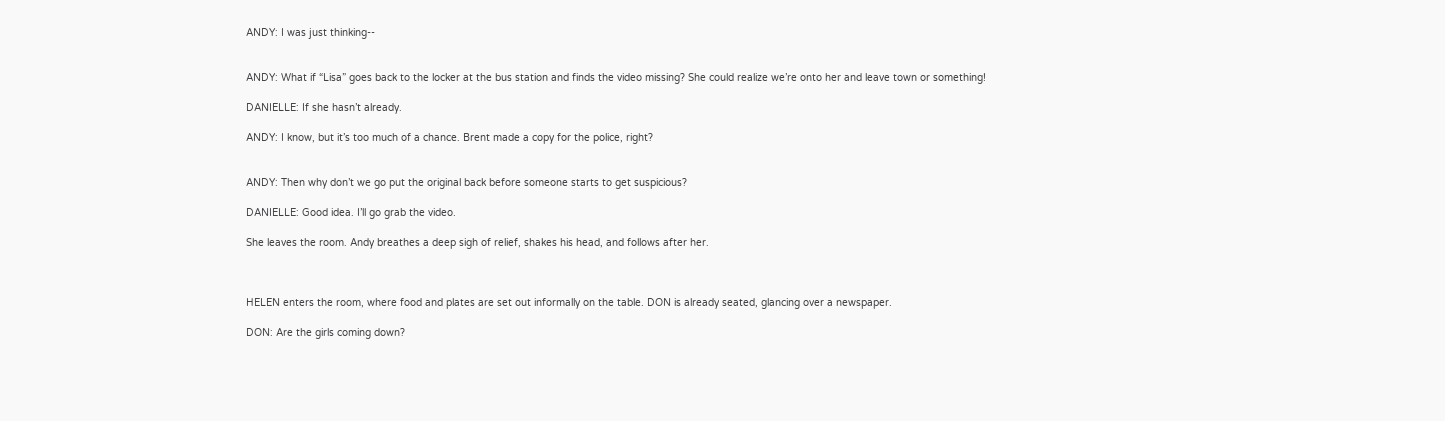ANDY: I was just thinking--


ANDY: What if “Lisa” goes back to the locker at the bus station and finds the video missing? She could realize we’re onto her and leave town or something!

DANIELLE: If she hasn’t already.

ANDY: I know, but it’s too much of a chance. Brent made a copy for the police, right?


ANDY: Then why don’t we go put the original back before someone starts to get suspicious?

DANIELLE: Good idea. I’ll go grab the video.

She leaves the room. Andy breathes a deep sigh of relief, shakes his head, and follows after her.



HELEN enters the room, where food and plates are set out informally on the table. DON is already seated, glancing over a newspaper.

DON: Are the girls coming down?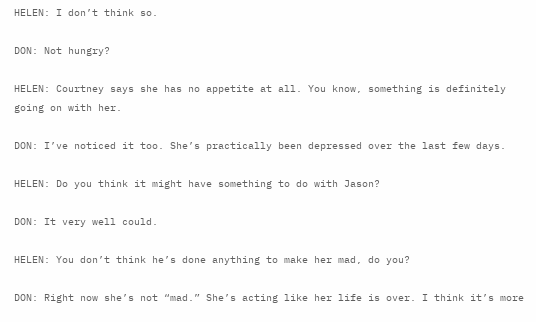HELEN: I don’t think so.

DON: Not hungry?

HELEN: Courtney says she has no appetite at all. You know, something is definitely going on with her.

DON: I’ve noticed it too. She’s practically been depressed over the last few days.

HELEN: Do you think it might have something to do with Jason?

DON: It very well could.

HELEN: You don’t think he’s done anything to make her mad, do you?

DON: Right now she’s not “mad.” She’s acting like her life is over. I think it’s more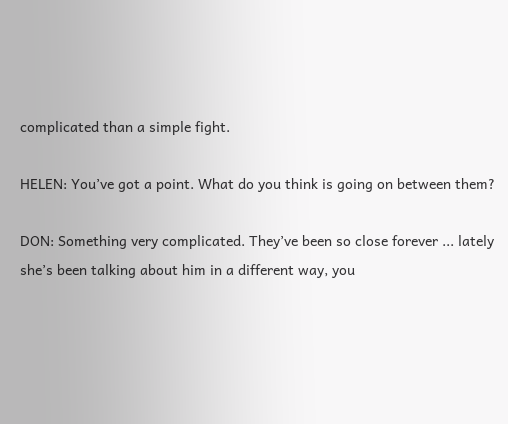complicated than a simple fight.

HELEN: You’ve got a point. What do you think is going on between them?

DON: Something very complicated. They’ve been so close forever ... lately she’s been talking about him in a different way, you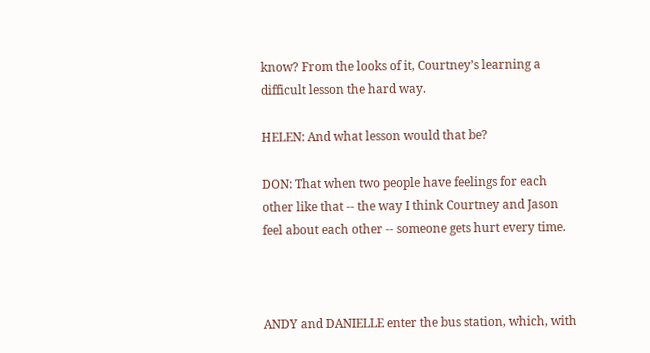know? From the looks of it, Courtney’s learning a difficult lesson the hard way.

HELEN: And what lesson would that be?

DON: That when two people have feelings for each other like that -- the way I think Courtney and Jason feel about each other -- someone gets hurt every time.



ANDY and DANIELLE enter the bus station, which, with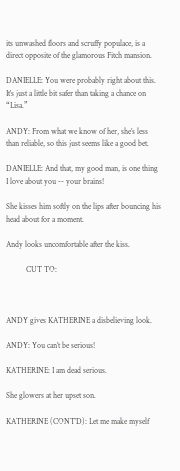its unwashed floors and scruffy populace, is a direct opposite of the glamorous Fitch mansion.

DANIELLE: You were probably right about this. It’s just a little bit safer than taking a chance on “Lisa.”

ANDY: From what we know of her, she’s less than reliable, so this just seems like a good bet.

DANIELLE: And that, my good man, is one thing I love about you -- your brains!

She kisses him softly on the lips after bouncing his head about for a moment.

Andy looks uncomfortable after the kiss.

          CUT TO:



ANDY gives KATHERINE a disbelieving look.

ANDY: You can’t be serious!

KATHERINE: I am dead serious.

She glowers at her upset son.

KATHERINE (CONT’D): Let me make myself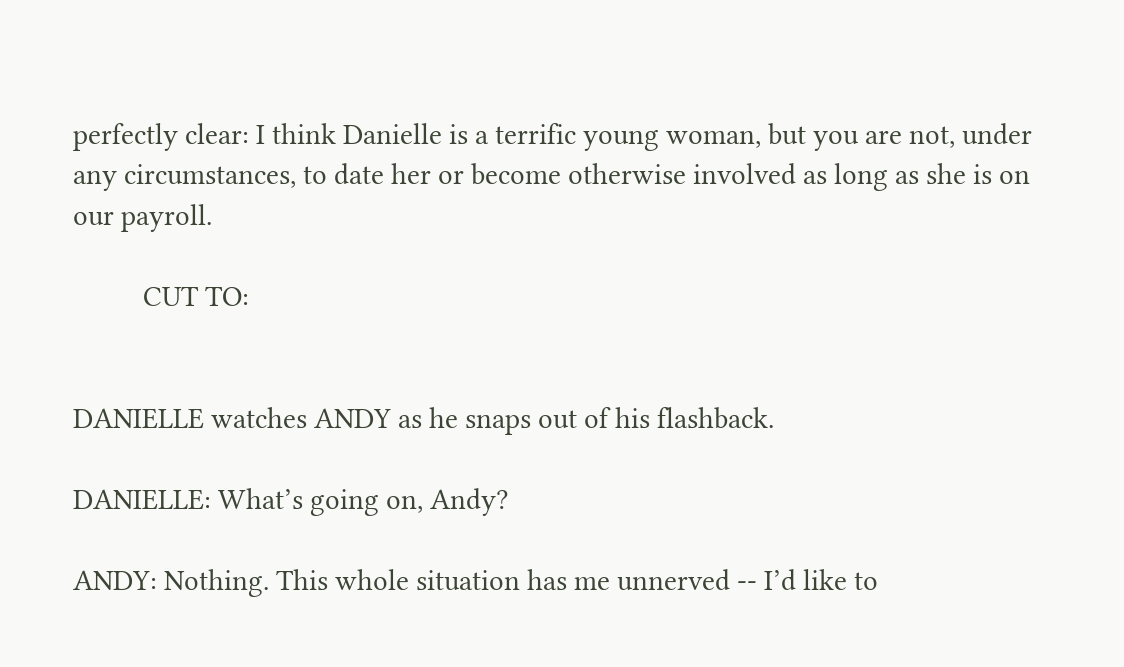perfectly clear: I think Danielle is a terrific young woman, but you are not, under any circumstances, to date her or become otherwise involved as long as she is on our payroll.

          CUT TO:


DANIELLE watches ANDY as he snaps out of his flashback.

DANIELLE: What’s going on, Andy?

ANDY: Nothing. This whole situation has me unnerved -- I’d like to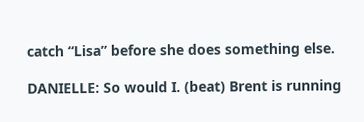catch “Lisa” before she does something else.

DANIELLE: So would I. (beat) Brent is running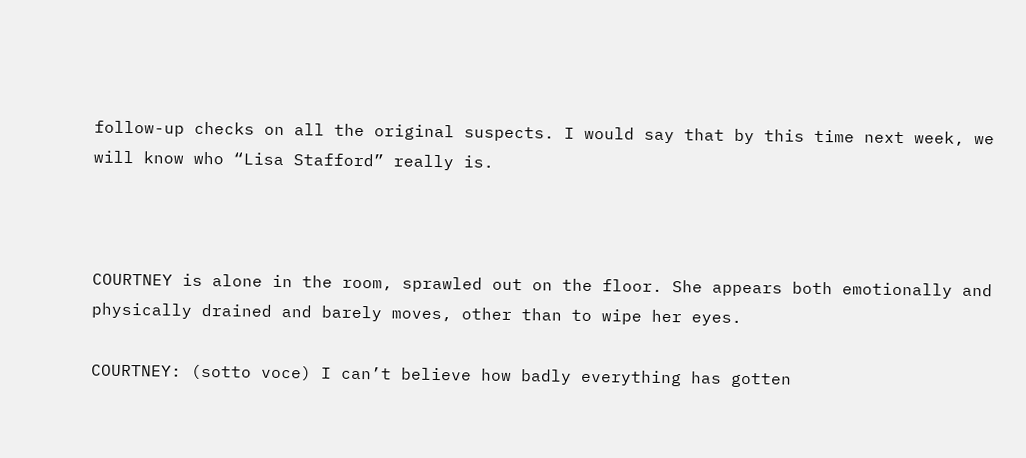follow-up checks on all the original suspects. I would say that by this time next week, we will know who “Lisa Stafford” really is.



COURTNEY is alone in the room, sprawled out on the floor. She appears both emotionally and physically drained and barely moves, other than to wipe her eyes.

COURTNEY: (sotto voce) I can’t believe how badly everything has gotten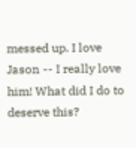messed up. I love Jason -- I really love him! What did I do to deserve this?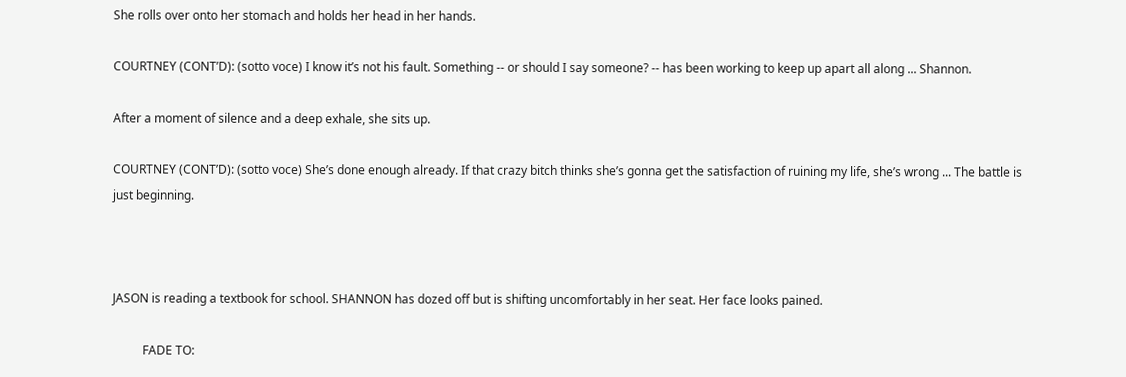She rolls over onto her stomach and holds her head in her hands.

COURTNEY (CONT’D): (sotto voce) I know it’s not his fault. Something -- or should I say someone? -- has been working to keep up apart all along ... Shannon.

After a moment of silence and a deep exhale, she sits up.

COURTNEY (CONT’D): (sotto voce) She’s done enough already. If that crazy bitch thinks she’s gonna get the satisfaction of ruining my life, she’s wrong ... The battle is just beginning.



JASON is reading a textbook for school. SHANNON has dozed off but is shifting uncomfortably in her seat. Her face looks pained.

          FADE TO: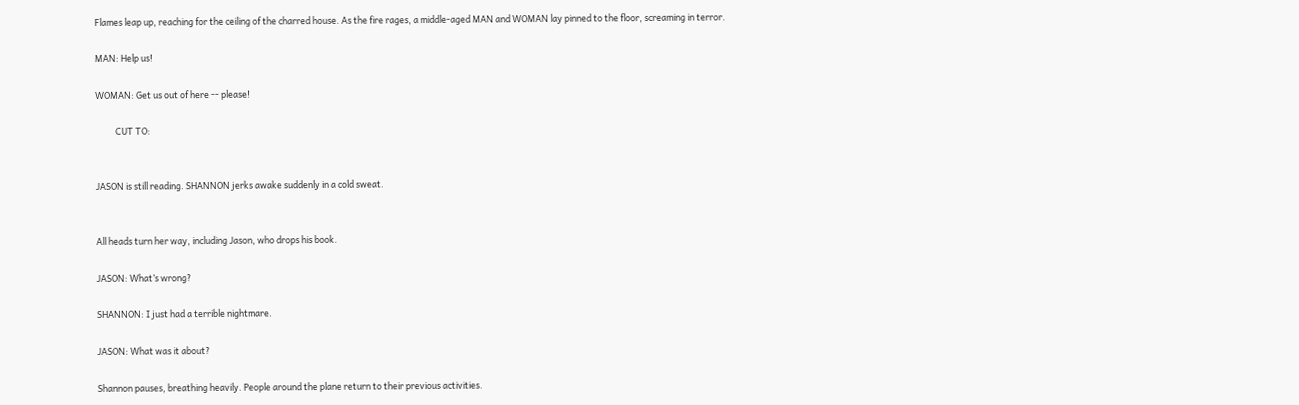Flames leap up, reaching for the ceiling of the charred house. As the fire rages, a middle-aged MAN and WOMAN lay pinned to the floor, screaming in terror.

MAN: Help us!

WOMAN: Get us out of here -- please!

          CUT TO:


JASON is still reading. SHANNON jerks awake suddenly in a cold sweat.


All heads turn her way, including Jason, who drops his book.

JASON: What’s wrong?

SHANNON: I just had a terrible nightmare.

JASON: What was it about?

Shannon pauses, breathing heavily. People around the plane return to their previous activities.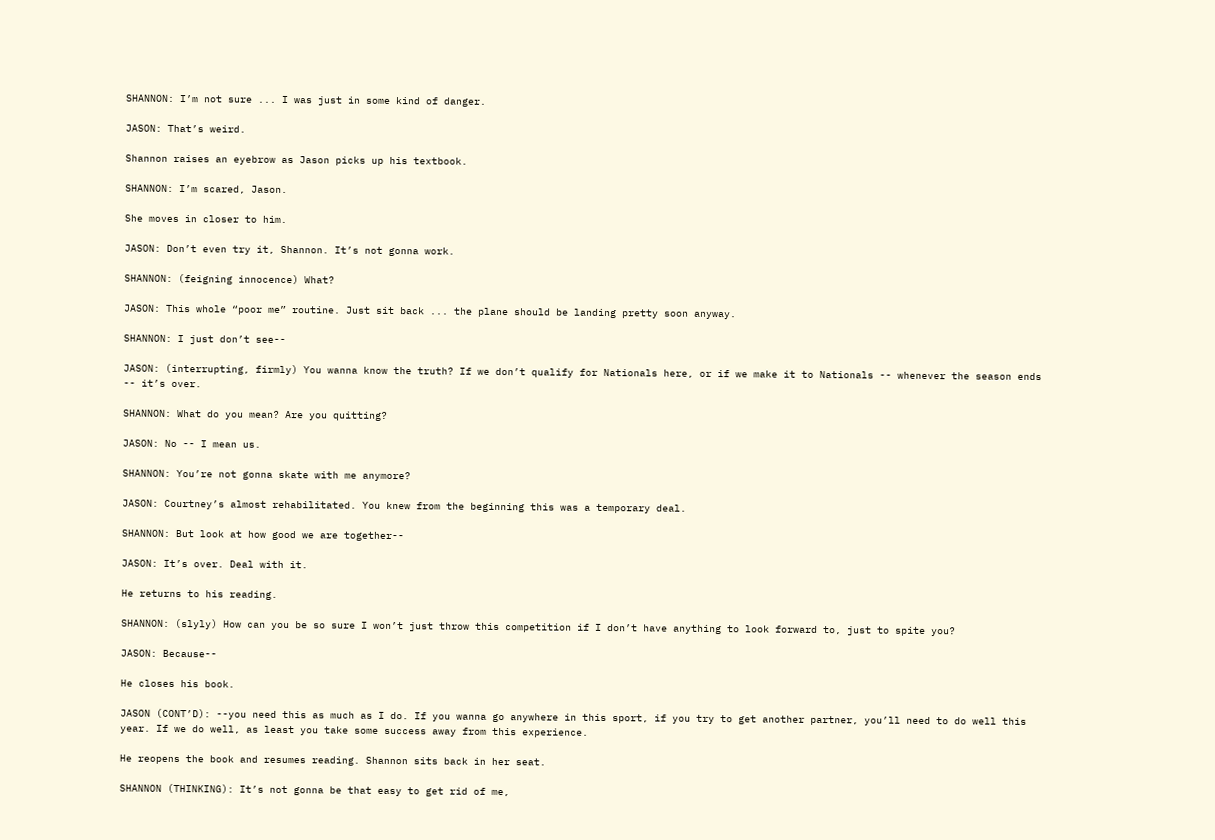SHANNON: I’m not sure ... I was just in some kind of danger.

JASON: That’s weird.

Shannon raises an eyebrow as Jason picks up his textbook.

SHANNON: I’m scared, Jason.

She moves in closer to him.

JASON: Don’t even try it, Shannon. It’s not gonna work.

SHANNON: (feigning innocence) What?

JASON: This whole “poor me” routine. Just sit back ... the plane should be landing pretty soon anyway.

SHANNON: I just don’t see--

JASON: (interrupting, firmly) You wanna know the truth? If we don’t qualify for Nationals here, or if we make it to Nationals -- whenever the season ends -- it’s over.

SHANNON: What do you mean? Are you quitting?

JASON: No -- I mean us.

SHANNON: You’re not gonna skate with me anymore?

JASON: Courtney’s almost rehabilitated. You knew from the beginning this was a temporary deal.

SHANNON: But look at how good we are together--

JASON: It’s over. Deal with it.

He returns to his reading.

SHANNON: (slyly) How can you be so sure I won’t just throw this competition if I don’t have anything to look forward to, just to spite you?

JASON: Because--

He closes his book.

JASON (CONT’D): --you need this as much as I do. If you wanna go anywhere in this sport, if you try to get another partner, you’ll need to do well this year. If we do well, as least you take some success away from this experience.

He reopens the book and resumes reading. Shannon sits back in her seat.

SHANNON (THINKING): It’s not gonna be that easy to get rid of me,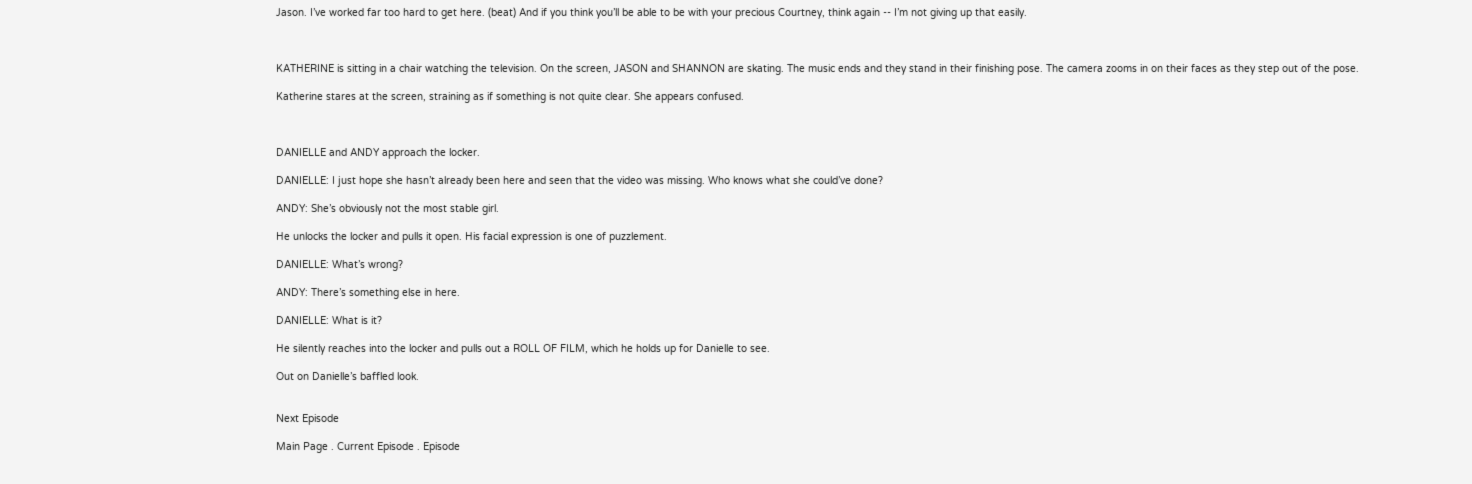Jason. I’ve worked far too hard to get here. (beat) And if you think you’ll be able to be with your precious Courtney, think again -- I’m not giving up that easily.



KATHERINE is sitting in a chair watching the television. On the screen, JASON and SHANNON are skating. The music ends and they stand in their finishing pose. The camera zooms in on their faces as they step out of the pose.

Katherine stares at the screen, straining as if something is not quite clear. She appears confused.



DANIELLE and ANDY approach the locker.

DANIELLE: I just hope she hasn’t already been here and seen that the video was missing. Who knows what she could’ve done?

ANDY: She’s obviously not the most stable girl.

He unlocks the locker and pulls it open. His facial expression is one of puzzlement.

DANIELLE: What’s wrong?

ANDY: There’s something else in here.

DANIELLE: What is it?

He silently reaches into the locker and pulls out a ROLL OF FILM, which he holds up for Danielle to see.

Out on Danielle’s baffled look.


Next Episode

Main Page . Current Episode . Episode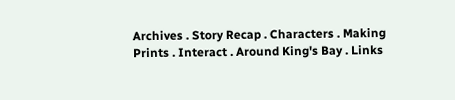Archives . Story Recap . Characters . Making Prints . Interact . Around King's Bay . Links